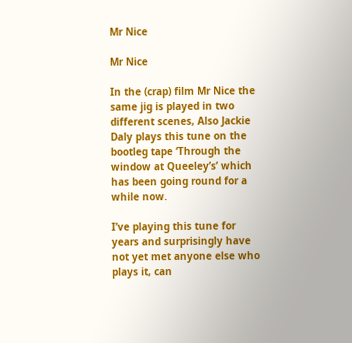Mr Nice

Mr Nice

In the (crap) film Mr Nice the same jig is played in two different scenes, Also Jackie Daly plays this tune on the bootleg tape ‘Through the window at Queeley’s’ which has been going round for a while now.

I’ve playing this tune for years and surprisingly have not yet met anyone else who plays it, can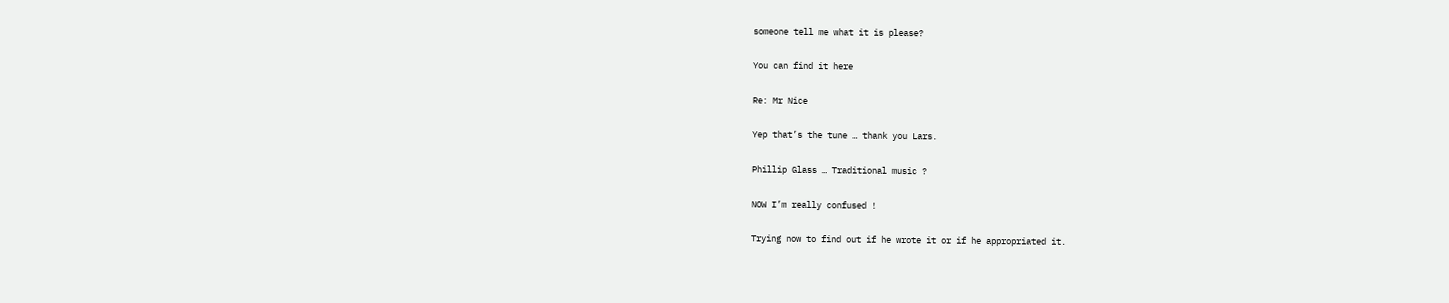someone tell me what it is please?

You can find it here

Re: Mr Nice

Yep that’s the tune … thank you Lars.

Phillip Glass … Traditional music ?

NOW I’m really confused !

Trying now to find out if he wrote it or if he appropriated it.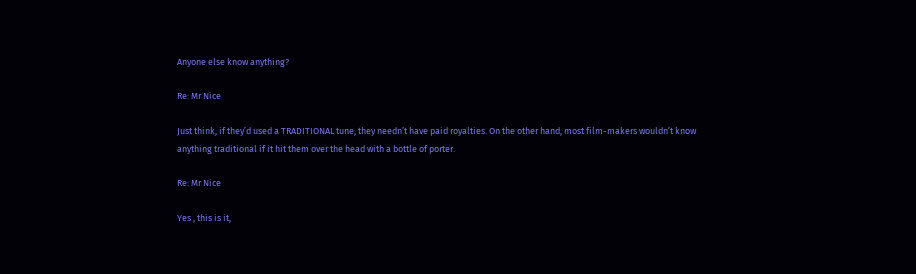Anyone else know anything?

Re: Mr Nice

Just think, if they’d used a TRADITIONAL tune, they needn’t have paid royalties. On the other hand, most film-makers wouldn’t know anything traditional if it hit them over the head with a bottle of porter.

Re: Mr Nice

Yes , this is it,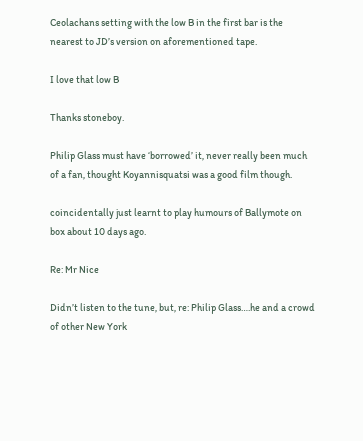Ceolachans setting with the low B in the first bar is the nearest to JD’s version on aforementioned tape.

I love that low B

Thanks stoneboy.

Philip Glass must have ‘borrowed’ it, never really been much of a fan, thought Koyannisquatsi was a good film though.

coincidentally just learnt to play humours of Ballymote on box about 10 days ago.

Re: Mr Nice

Didn’t listen to the tune, but, re: Philip Glass….he and a crowd of other New York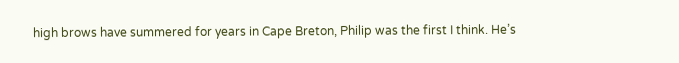high brows have summered for years in Cape Breton, Philip was the first I think. He’s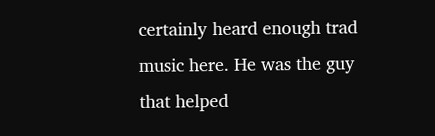certainly heard enough trad music here. He was the guy that helped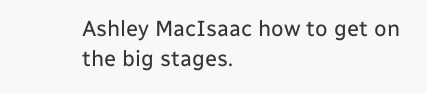Ashley MacIsaac how to get on the big stages.